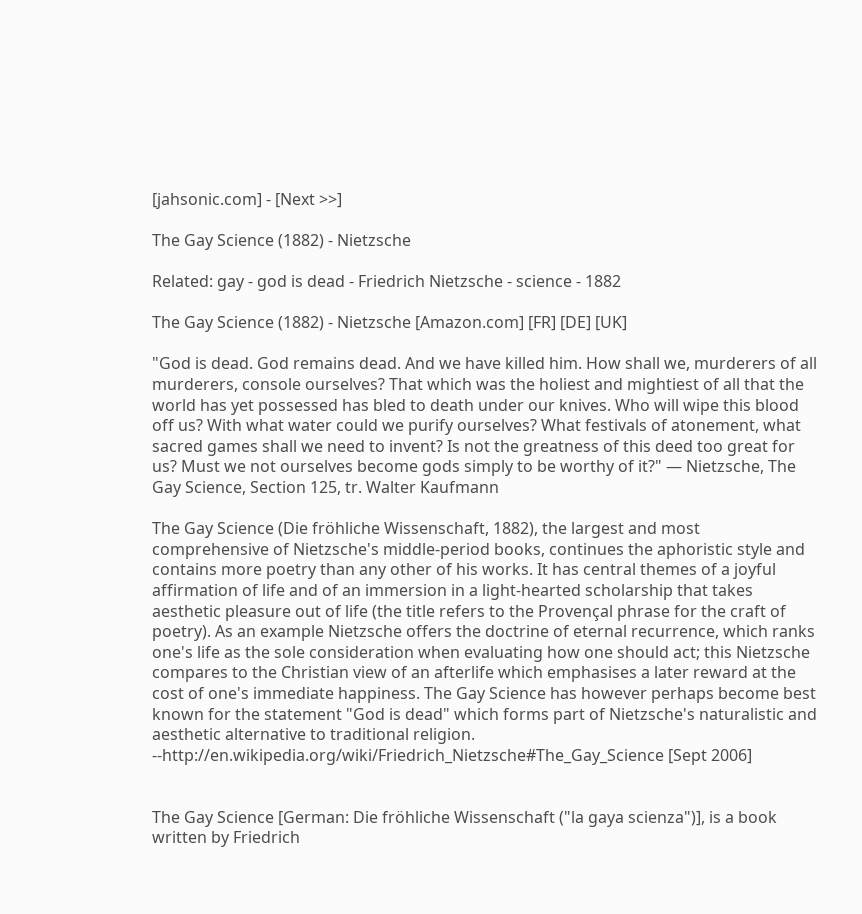[jahsonic.com] - [Next >>]

The Gay Science (1882) - Nietzsche

Related: gay - god is dead - Friedrich Nietzsche - science - 1882

The Gay Science (1882) - Nietzsche [Amazon.com] [FR] [DE] [UK]

"God is dead. God remains dead. And we have killed him. How shall we, murderers of all murderers, console ourselves? That which was the holiest and mightiest of all that the world has yet possessed has bled to death under our knives. Who will wipe this blood off us? With what water could we purify ourselves? What festivals of atonement, what sacred games shall we need to invent? Is not the greatness of this deed too great for us? Must we not ourselves become gods simply to be worthy of it?" — Nietzsche, The Gay Science, Section 125, tr. Walter Kaufmann

The Gay Science (Die fröhliche Wissenschaft, 1882), the largest and most comprehensive of Nietzsche's middle-period books, continues the aphoristic style and contains more poetry than any other of his works. It has central themes of a joyful affirmation of life and of an immersion in a light-hearted scholarship that takes aesthetic pleasure out of life (the title refers to the Provençal phrase for the craft of poetry). As an example Nietzsche offers the doctrine of eternal recurrence, which ranks one's life as the sole consideration when evaluating how one should act; this Nietzsche compares to the Christian view of an afterlife which emphasises a later reward at the cost of one's immediate happiness. The Gay Science has however perhaps become best known for the statement "God is dead" which forms part of Nietzsche's naturalistic and aesthetic alternative to traditional religion. --http://en.wikipedia.org/wiki/Friedrich_Nietzsche#The_Gay_Science [Sept 2006]


The Gay Science [German: Die fröhliche Wissenschaft ("la gaya scienza")], is a book written by Friedrich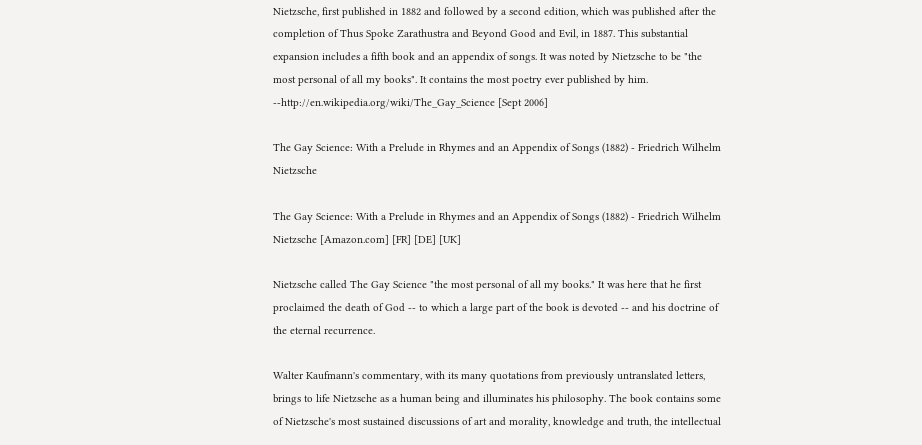Nietzsche, first published in 1882 and followed by a second edition, which was published after the completion of Thus Spoke Zarathustra and Beyond Good and Evil, in 1887. This substantial expansion includes a fifth book and an appendix of songs. It was noted by Nietzsche to be "the most personal of all my books". It contains the most poetry ever published by him. --http://en.wikipedia.org/wiki/The_Gay_Science [Sept 2006]

The Gay Science: With a Prelude in Rhymes and an Appendix of Songs (1882) - Friedrich Wilhelm Nietzsche

The Gay Science: With a Prelude in Rhymes and an Appendix of Songs (1882) - Friedrich Wilhelm Nietzsche [Amazon.com] [FR] [DE] [UK]

Nietzsche called The Gay Science "the most personal of all my books." It was here that he first proclaimed the death of God -- to which a large part of the book is devoted -- and his doctrine of the eternal recurrence.

Walter Kaufmann's commentary, with its many quotations from previously untranslated letters, brings to life Nietzsche as a human being and illuminates his philosophy. The book contains some of Nietzsche's most sustained discussions of art and morality, knowledge and truth, the intellectual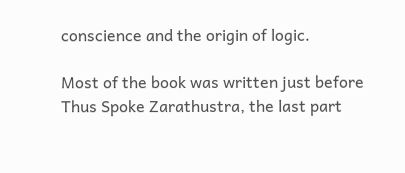conscience and the origin of logic.

Most of the book was written just before Thus Spoke Zarathustra, the last part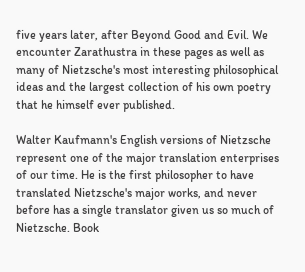five years later, after Beyond Good and Evil. We encounter Zarathustra in these pages as well as many of Nietzsche's most interesting philosophical ideas and the largest collection of his own poetry that he himself ever published.

Walter Kaufmann's English versions of Nietzsche represent one of the major translation enterprises of our time. He is the first philosopher to have translated Nietzsche's major works, and never before has a single translator given us so much of Nietzsche. Book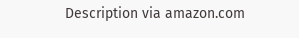Description via amazon.com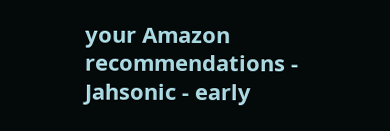your Amazon recommendations - Jahsonic - early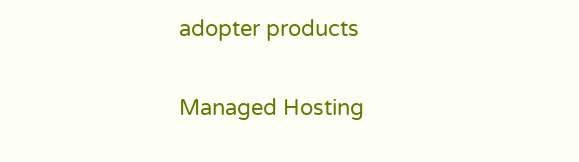adopter products

Managed Hosting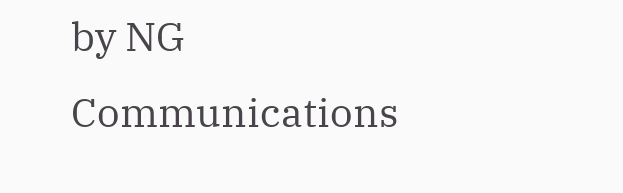by NG Communications